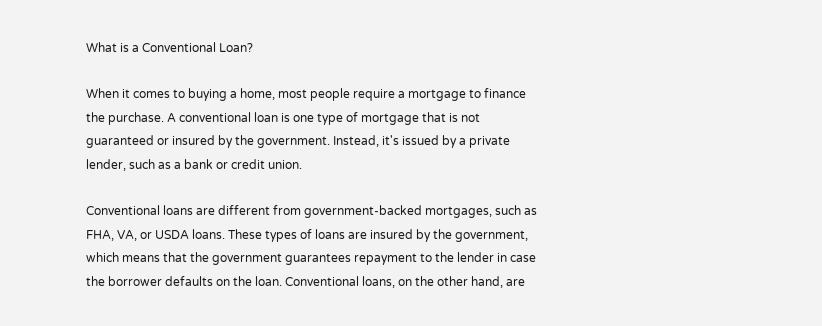What is a Conventional Loan?

When it comes to buying a home, most people require a mortgage to finance the purchase. A conventional loan is one type of mortgage that is not guaranteed or insured by the government. Instead, it's issued by a private lender, such as a bank or credit union.

Conventional loans are different from government-backed mortgages, such as FHA, VA, or USDA loans. These types of loans are insured by the government, which means that the government guarantees repayment to the lender in case the borrower defaults on the loan. Conventional loans, on the other hand, are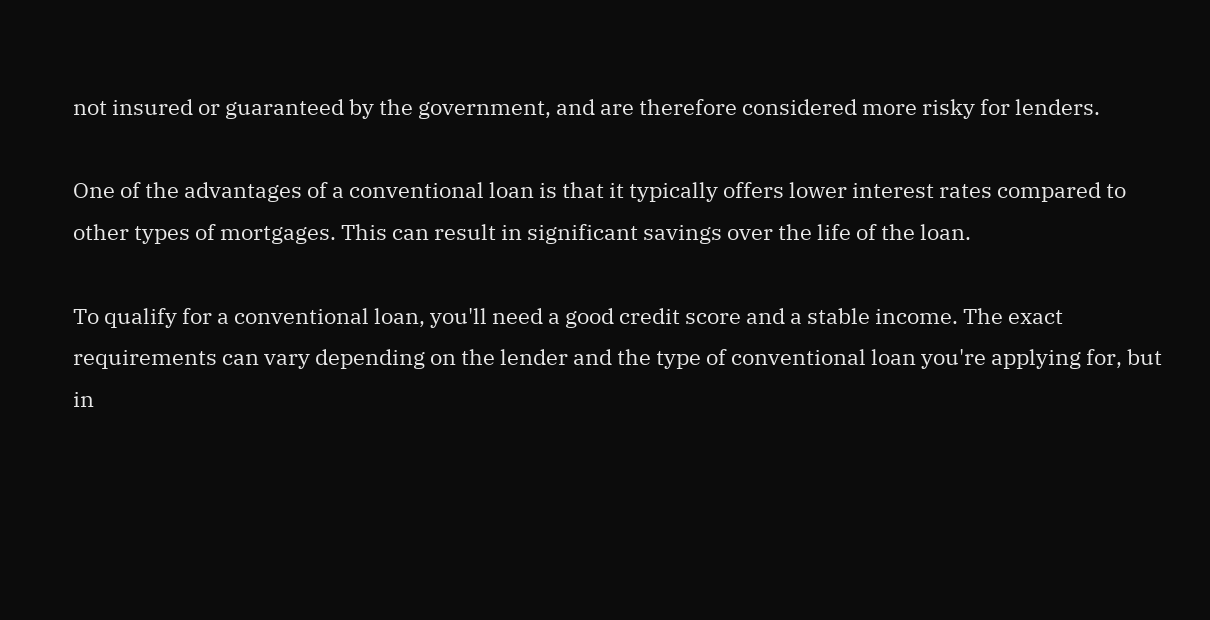not insured or guaranteed by the government, and are therefore considered more risky for lenders.

One of the advantages of a conventional loan is that it typically offers lower interest rates compared to other types of mortgages. This can result in significant savings over the life of the loan.

To qualify for a conventional loan, you'll need a good credit score and a stable income. The exact requirements can vary depending on the lender and the type of conventional loan you're applying for, but in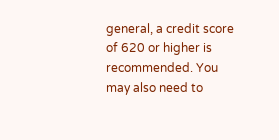general, a credit score of 620 or higher is recommended. You may also need to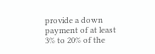provide a down payment of at least 3% to 20% of the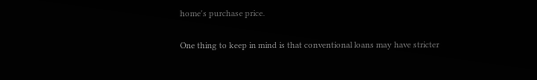home's purchase price.

One thing to keep in mind is that conventional loans may have stricter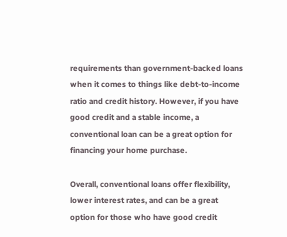requirements than government-backed loans when it comes to things like debt-to-income ratio and credit history. However, if you have good credit and a stable income, a conventional loan can be a great option for financing your home purchase.

Overall, conventional loans offer flexibility, lower interest rates, and can be a great option for those who have good credit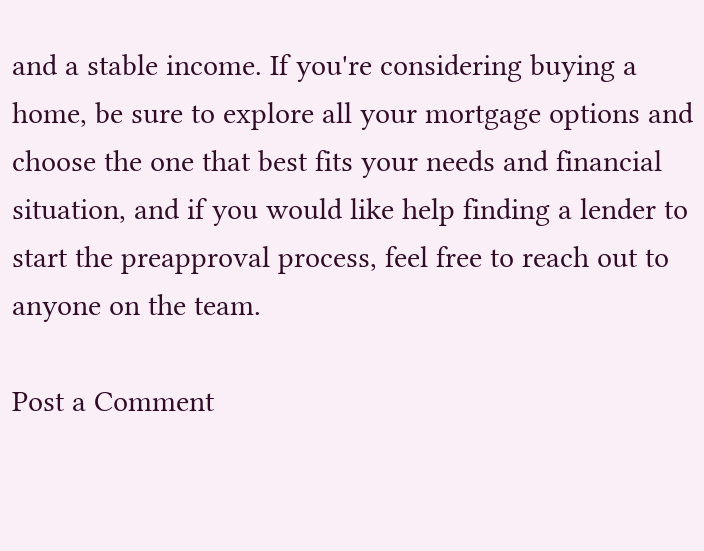and a stable income. If you're considering buying a home, be sure to explore all your mortgage options and choose the one that best fits your needs and financial situation, and if you would like help finding a lender to start the preapproval process, feel free to reach out to anyone on the team.

Post a Comment